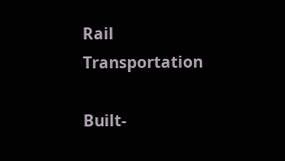Rail Transportation

Built-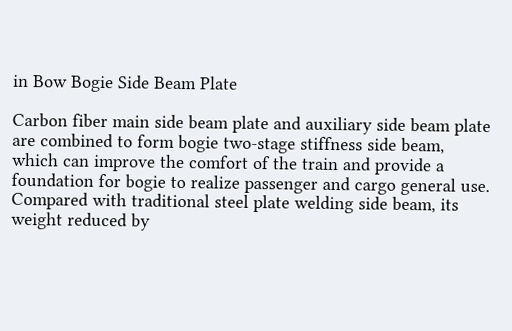in Bow Bogie Side Beam Plate

Carbon fiber main side beam plate and auxiliary side beam plate are combined to form bogie two-stage stiffness side beam, which can improve the comfort of the train and provide a foundation for bogie to realize passenger and cargo general use. Compared with traditional steel plate welding side beam, its weight reduced by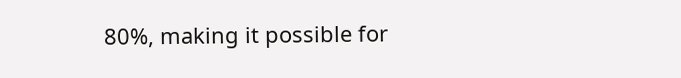80%, making it possible for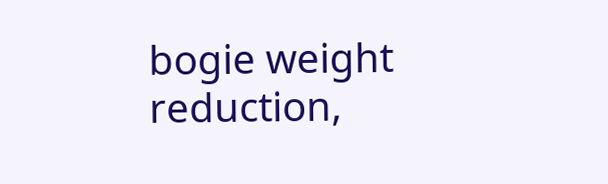bogie weight reduction,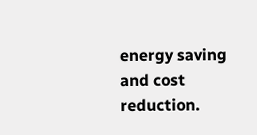energy saving and cost reduction.